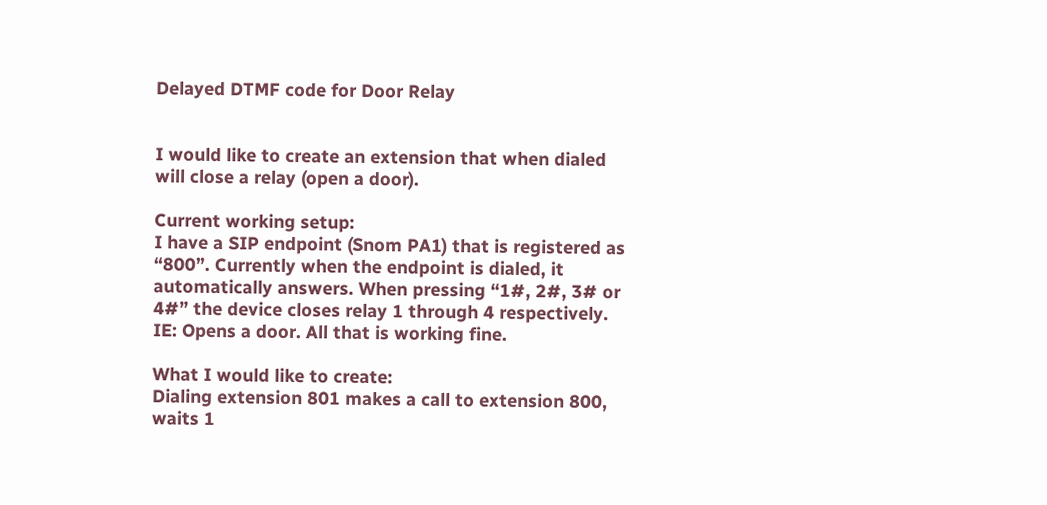Delayed DTMF code for Door Relay


I would like to create an extension that when dialed will close a relay (open a door).

Current working setup:
I have a SIP endpoint (Snom PA1) that is registered as “800”. Currently when the endpoint is dialed, it automatically answers. When pressing “1#, 2#, 3# or 4#” the device closes relay 1 through 4 respectively. IE: Opens a door. All that is working fine.

What I would like to create:
Dialing extension 801 makes a call to extension 800, waits 1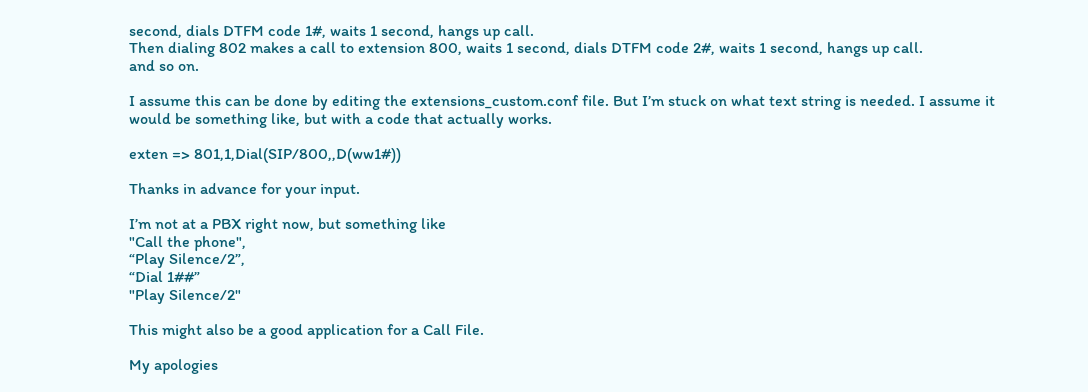second, dials DTFM code 1#, waits 1 second, hangs up call.
Then dialing 802 makes a call to extension 800, waits 1 second, dials DTFM code 2#, waits 1 second, hangs up call.
and so on.

I assume this can be done by editing the extensions_custom.conf file. But I’m stuck on what text string is needed. I assume it would be something like, but with a code that actually works.

exten => 801,1,Dial(SIP/800,,D(ww1#))

Thanks in advance for your input.

I’m not at a PBX right now, but something like
"Call the phone",
“Play Silence/2”,
“Dial 1##”
"Play Silence/2"

This might also be a good application for a Call File.

My apologies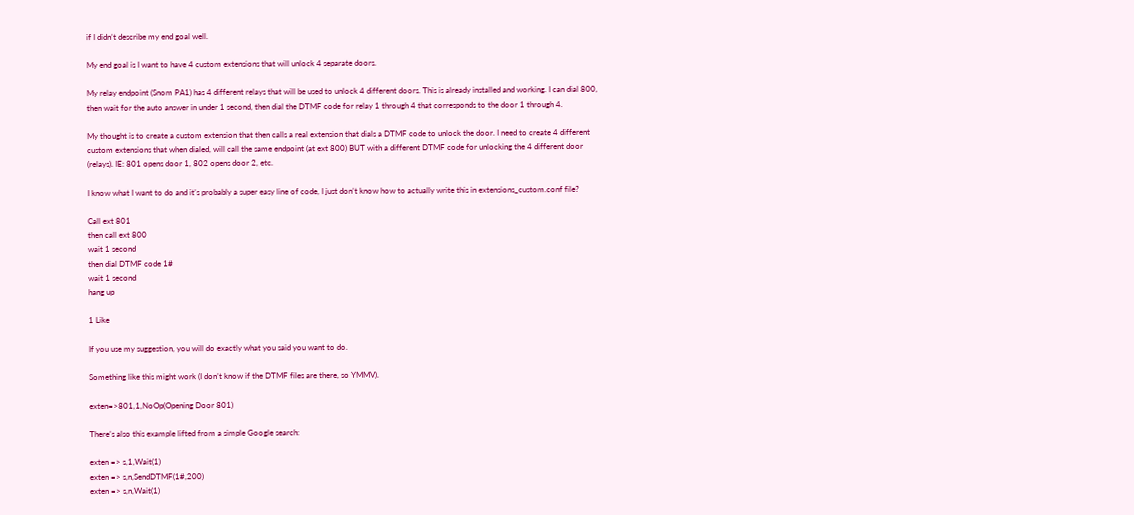if I didn’t describe my end goal well.

My end goal is I want to have 4 custom extensions that will unlock 4 separate doors.

My relay endpoint (Snom PA1) has 4 different relays that will be used to unlock 4 different doors. This is already installed and working. I can dial 800, then wait for the auto answer in under 1 second, then dial the DTMF code for relay 1 through 4 that corresponds to the door 1 through 4.

My thought is to create a custom extension that then calls a real extension that dials a DTMF code to unlock the door. I need to create 4 different custom extensions that when dialed, will call the same endpoint (at ext 800) BUT with a different DTMF code for unlocking the 4 different door (relays). IE: 801 opens door 1, 802 opens door 2, etc.

I know what I want to do and it’s probably a super easy line of code, I just don’t know how to actually write this in extensions_custom.conf file?

Call ext 801
then call ext 800
wait 1 second
then dial DTMF code 1#
wait 1 second
hang up

1 Like

If you use my suggestion, you will do exactly what you said you want to do.

Something like this might work (I don’t know if the DTMF files are there, so YMMV).

exten=>801,1,NoOp(Opening Door 801)

There’s also this example lifted from a simple Google search:

exten => s,1,Wait(1)
exten => s,n,SendDTMF(1#,200)
exten => s,n,Wait(1)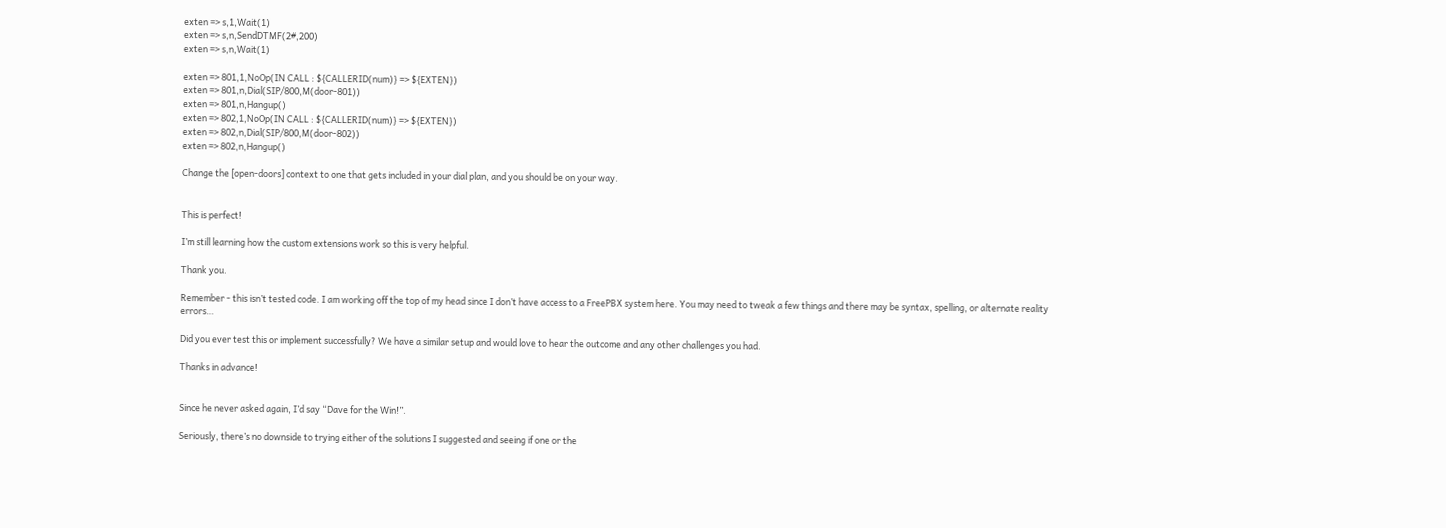exten => s,1,Wait(1)
exten => s,n,SendDTMF(2#,200)
exten => s,n,Wait(1)

exten => 801,1,NoOp(IN CALL : ${CALLERID(num)} => ${EXTEN})
exten => 801,n,Dial(SIP/800,M(door-801))
exten => 801,n,Hangup()
exten => 802,1,NoOp(IN CALL : ${CALLERID(num)} => ${EXTEN})
exten => 802,n,Dial(SIP/800,M(door-802))
exten => 802,n,Hangup()

Change the [open-doors] context to one that gets included in your dial plan, and you should be on your way.


This is perfect!

I’m still learning how the custom extensions work so this is very helpful.

Thank you.

Remember - this isn’t tested code. I am working off the top of my head since I don’t have access to a FreePBX system here. You may need to tweak a few things and there may be syntax, spelling, or alternate reality errors…

Did you ever test this or implement successfully? We have a similar setup and would love to hear the outcome and any other challenges you had.

Thanks in advance!


Since he never asked again, I’d say “Dave for the Win!”.

Seriously, there’s no downside to trying either of the solutions I suggested and seeing if one or the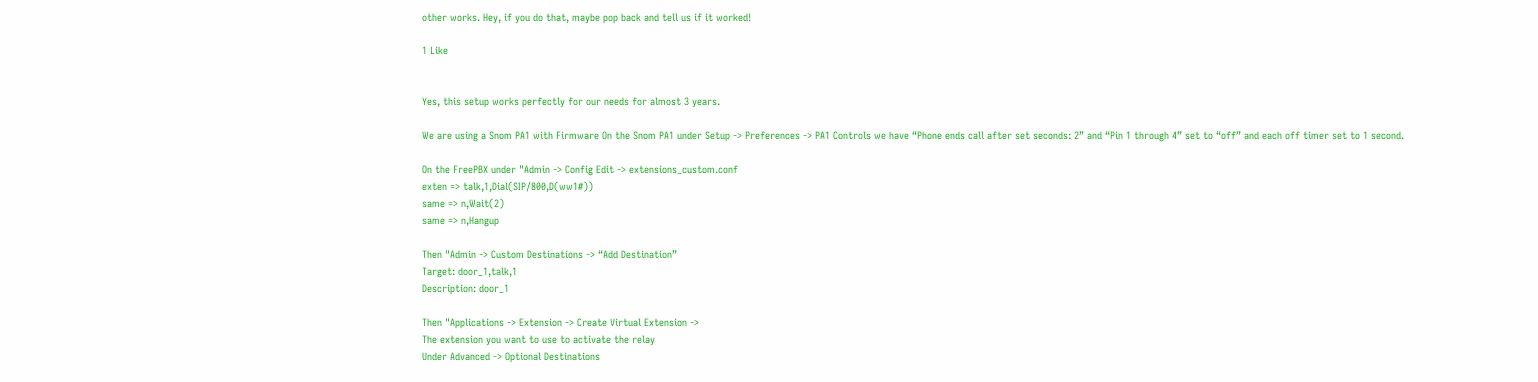other works. Hey, if you do that, maybe pop back and tell us if it worked!

1 Like


Yes, this setup works perfectly for our needs for almost 3 years.

We are using a Snom PA1 with Firmware On the Snom PA1 under Setup -> Preferences -> PA1 Controls we have “Phone ends call after set seconds: 2” and “Pin 1 through 4” set to “off” and each off timer set to 1 second.

On the FreePBX under "Admin -> Config Edit -> extensions_custom.conf
exten => talk,1,Dial(SIP/800,D(ww1#))
same => n,Wait(2)
same => n,Hangup

Then "Admin -> Custom Destinations -> “Add Destination”
Target: door_1,talk,1
Description: door_1

Then "Applications -> Extension -> Create Virtual Extension ->
The extension you want to use to activate the relay
Under Advanced -> Optional Destinations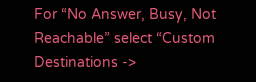For “No Answer, Busy, Not Reachable” select “Custom Destinations ->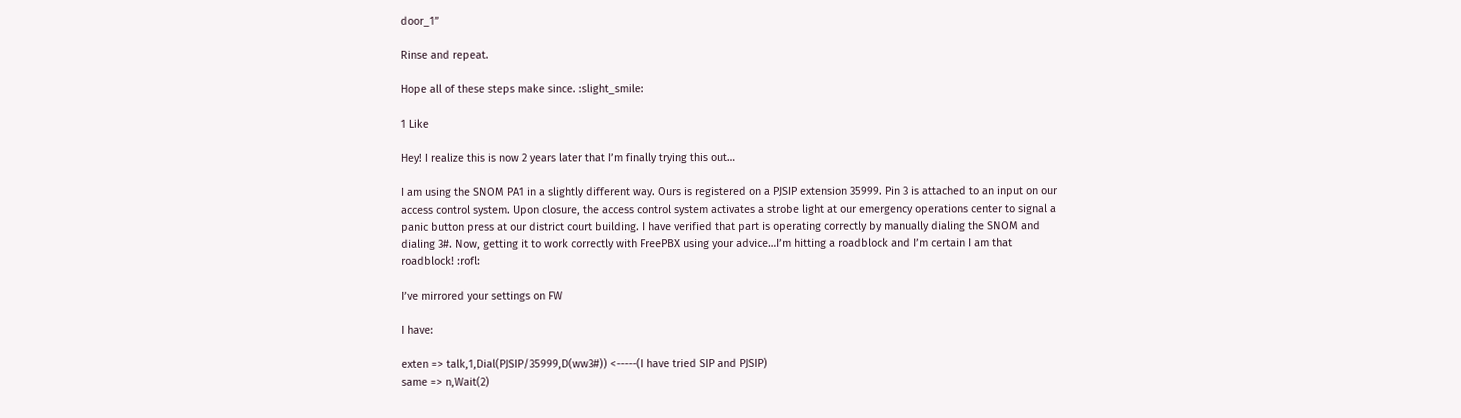door_1”

Rinse and repeat.

Hope all of these steps make since. :slight_smile:

1 Like

Hey! I realize this is now 2 years later that I’m finally trying this out…

I am using the SNOM PA1 in a slightly different way. Ours is registered on a PJSIP extension 35999. Pin 3 is attached to an input on our access control system. Upon closure, the access control system activates a strobe light at our emergency operations center to signal a panic button press at our district court building. I have verified that part is operating correctly by manually dialing the SNOM and dialing 3#. Now, getting it to work correctly with FreePBX using your advice…I’m hitting a roadblock and I’m certain I am that roadblock! :rofl:

I’ve mirrored your settings on FW

I have:

exten => talk,1,Dial(PJSIP/35999,D(ww3#)) <-----(I have tried SIP and PJSIP)
same => n,Wait(2)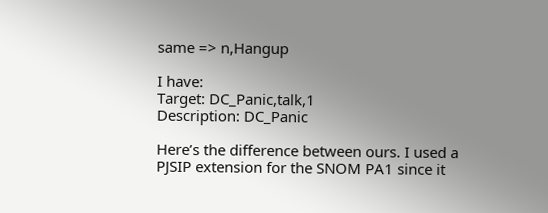same => n,Hangup

I have:
Target: DC_Panic,talk,1
Description: DC_Panic

Here’s the difference between ours. I used a PJSIP extension for the SNOM PA1 since it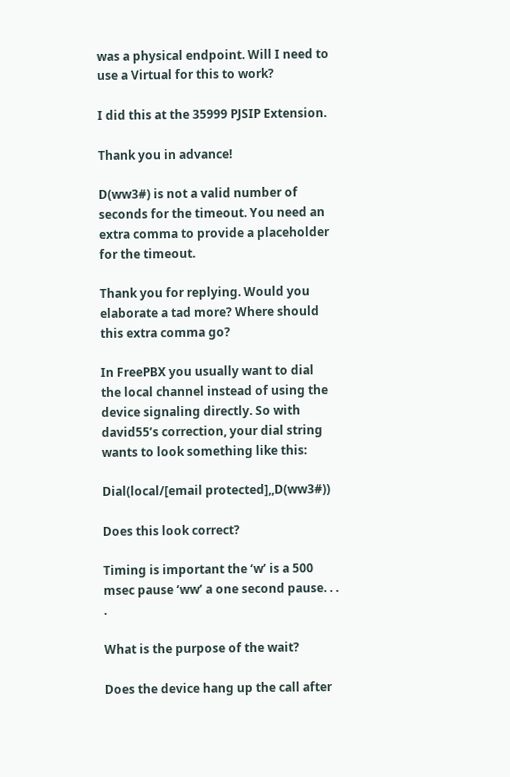was a physical endpoint. Will I need to use a Virtual for this to work?

I did this at the 35999 PJSIP Extension.

Thank you in advance!

D(ww3#) is not a valid number of seconds for the timeout. You need an extra comma to provide a placeholder for the timeout.

Thank you for replying. Would you elaborate a tad more? Where should this extra comma go?

In FreePBX you usually want to dial the local channel instead of using the device signaling directly. So with david55’s correction, your dial string wants to look something like this:

Dial(local/[email protected],,D(ww3#))

Does this look correct?

Timing is important the ‘w’ is a 500 msec pause ‘ww’ a one second pause. . . .

What is the purpose of the wait?

Does the device hang up the call after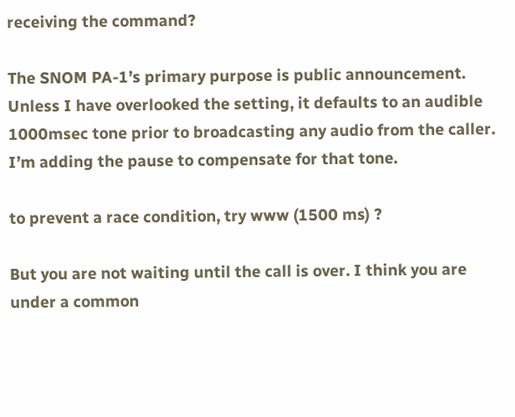receiving the command?

The SNOM PA-1’s primary purpose is public announcement. Unless I have overlooked the setting, it defaults to an audible 1000msec tone prior to broadcasting any audio from the caller. I’m adding the pause to compensate for that tone.

to prevent a race condition, try www (1500 ms) ?

But you are not waiting until the call is over. I think you are under a common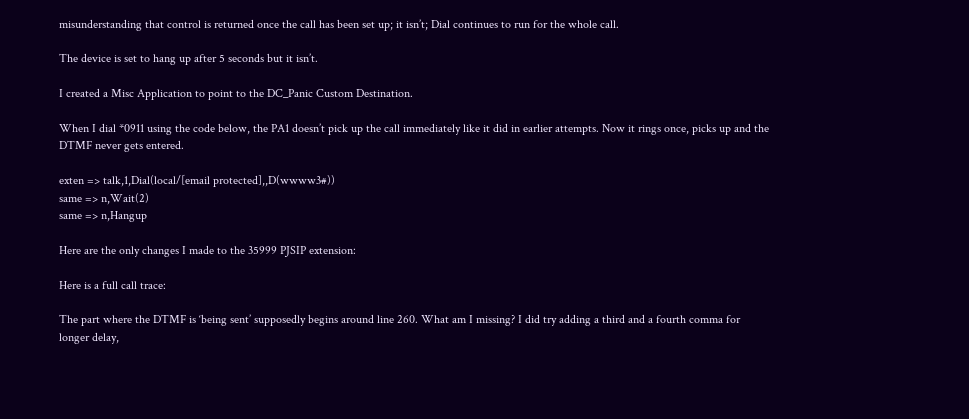misunderstanding that control is returned once the call has been set up; it isn’t; Dial continues to run for the whole call.

The device is set to hang up after 5 seconds but it isn’t.

I created a Misc Application to point to the DC_Panic Custom Destination.

When I dial *0911 using the code below, the PA1 doesn’t pick up the call immediately like it did in earlier attempts. Now it rings once, picks up and the DTMF never gets entered.

exten => talk,1,Dial(local/[email protected],,D(wwww3#))
same => n,Wait(2)
same => n,Hangup

Here are the only changes I made to the 35999 PJSIP extension:

Here is a full call trace:

The part where the DTMF is ‘being sent’ supposedly begins around line 260. What am I missing? I did try adding a third and a fourth comma for longer delay,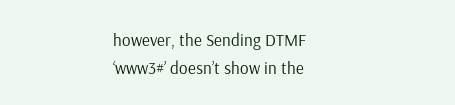however, the Sending DTMF ‘www3#’ doesn’t show in the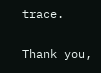trace.

Thank you,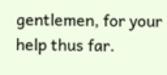gentlemen, for your help thus far.